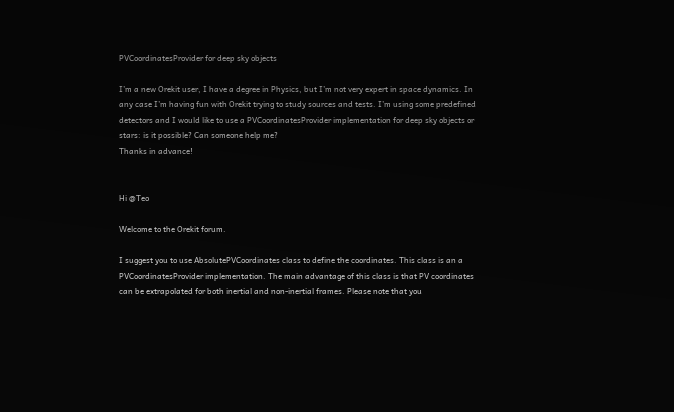PVCoordinatesProvider for deep sky objects

I’m a new Orekit user, I have a degree in Physics, but I’m not very expert in space dynamics. In any case I’m having fun with Orekit trying to study sources and tests. I’m using some predefined detectors and I would like to use a PVCoordinatesProvider implementation for deep sky objects or stars: is it possible? Can someone help me?
Thanks in advance!


Hi @Teo

Welcome to the Orekit forum.

I suggest you to use AbsolutePVCoordinates class to define the coordinates. This class is an a PVCoordinatesProvider implementation. The main advantage of this class is that PV coordinates can be extrapolated for both inertial and non-inertial frames. Please note that you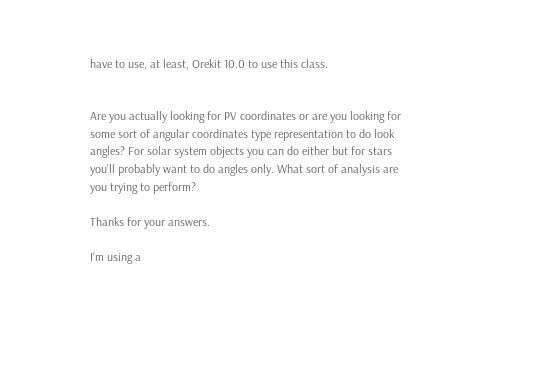have to use, at least, Orekit 10.0 to use this class.


Are you actually looking for PV coordinates or are you looking for some sort of angular coordinates type representation to do look angles? For solar system objects you can do either but for stars you’ll probably want to do angles only. What sort of analysis are you trying to perform?

Thanks for your answers.

I’m using a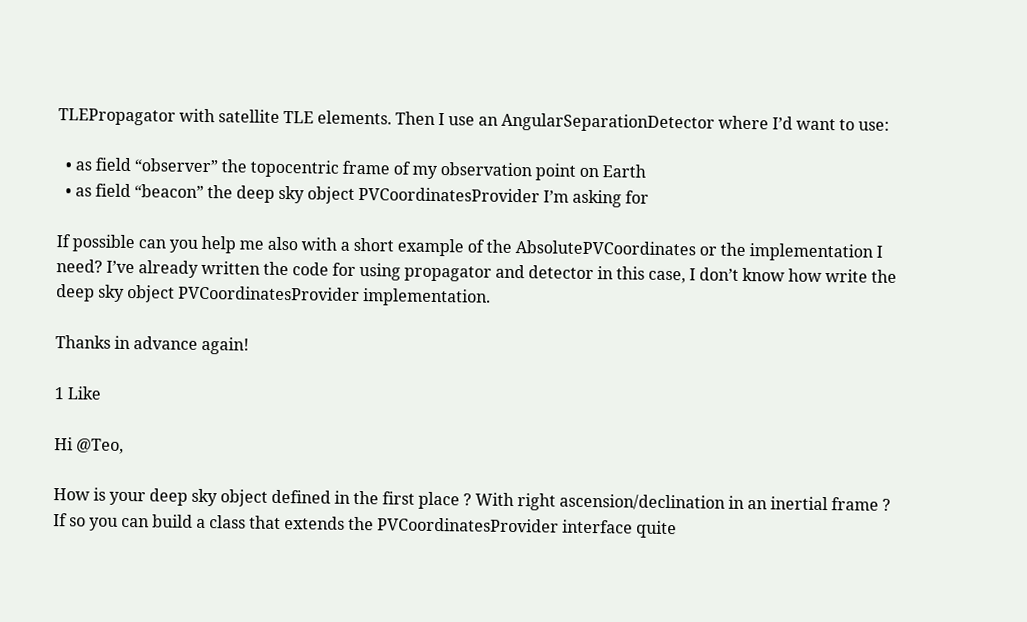TLEPropagator with satellite TLE elements. Then I use an AngularSeparationDetector where I’d want to use:

  • as field “observer” the topocentric frame of my observation point on Earth
  • as field “beacon” the deep sky object PVCoordinatesProvider I’m asking for

If possible can you help me also with a short example of the AbsolutePVCoordinates or the implementation I need? I’ve already written the code for using propagator and detector in this case, I don’t know how write the deep sky object PVCoordinatesProvider implementation.

Thanks in advance again!

1 Like

Hi @Teo,

How is your deep sky object defined in the first place ? With right ascension/declination in an inertial frame ?
If so you can build a class that extends the PVCoordinatesProvider interface quite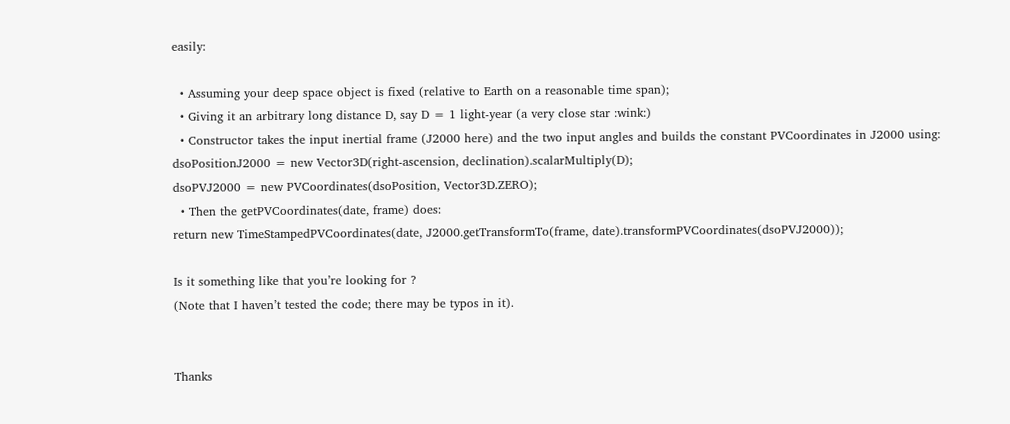easily:

  • Assuming your deep space object is fixed (relative to Earth on a reasonable time span);
  • Giving it an arbitrary long distance D, say D = 1 light-year (a very close star :wink:)
  • Constructor takes the input inertial frame (J2000 here) and the two input angles and builds the constant PVCoordinates in J2000 using:
dsoPositionJ2000 = new Vector3D(right-ascension, declination).scalarMultiply(D);
dsoPVJ2000 = new PVCoordinates(dsoPosition, Vector3D.ZERO);
  • Then the getPVCoordinates(date, frame) does:
return new TimeStampedPVCoordinates(date, J2000.getTransformTo(frame, date).transformPVCoordinates(dsoPVJ2000));

Is it something like that you’re looking for ?
(Note that I haven’t tested the code; there may be typos in it).


Thanks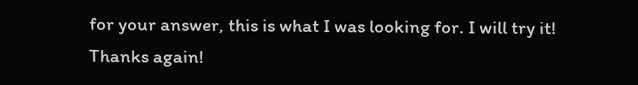for your answer, this is what I was looking for. I will try it!
Thanks again!